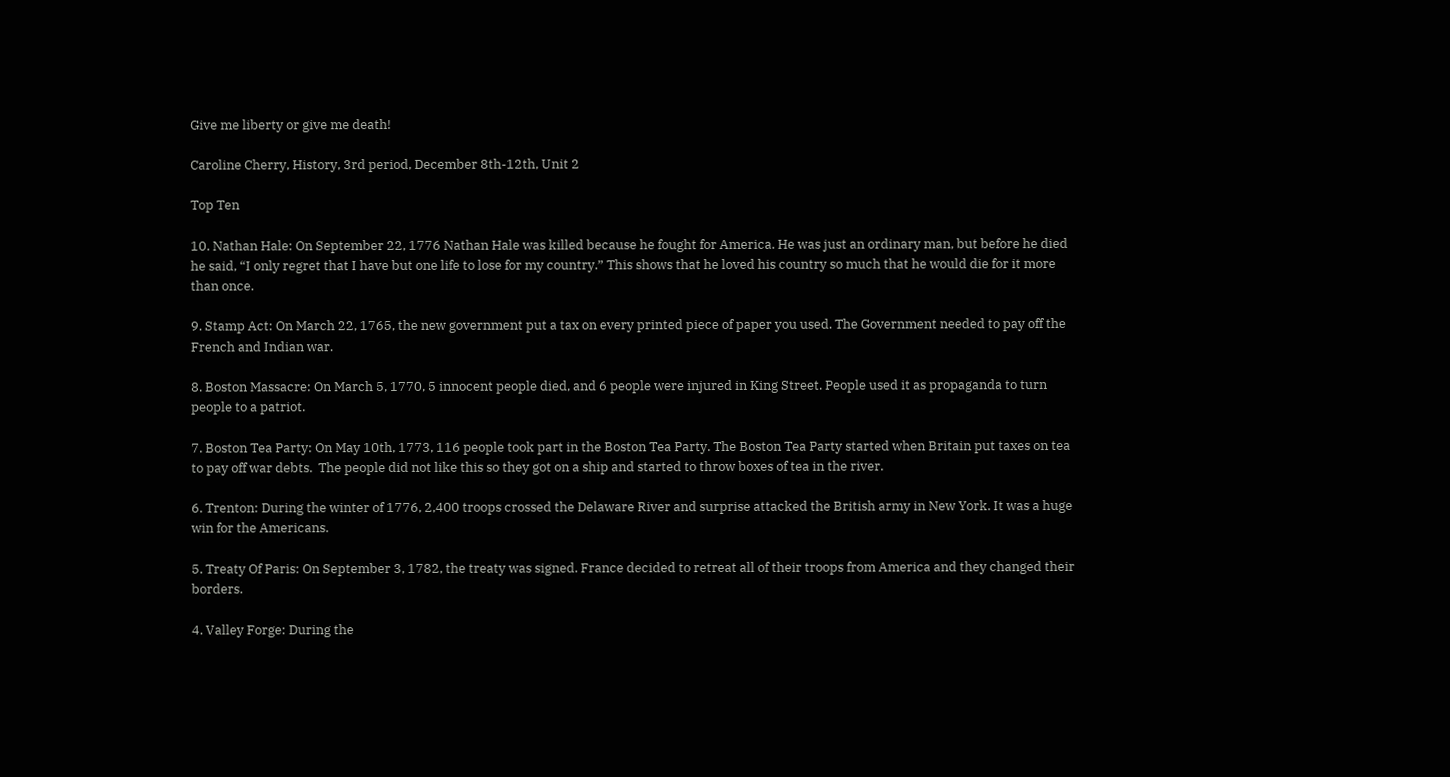Give me liberty or give me death!

Caroline Cherry, History, 3rd period, December 8th-12th, Unit 2

Top Ten

10. Nathan Hale: On September 22, 1776 Nathan Hale was killed because he fought for America. He was just an ordinary man, but before he died he said, “I only regret that I have but one life to lose for my country.” This shows that he loved his country so much that he would die for it more than once.

9. Stamp Act: On March 22, 1765, the new government put a tax on every printed piece of paper you used. The Government needed to pay off the French and Indian war.

8. Boston Massacre: On March 5, 1770, 5 innocent people died, and 6 people were injured in King Street. People used it as propaganda to turn people to a patriot.

7. Boston Tea Party: On May 10th, 1773, 116 people took part in the Boston Tea Party. The Boston Tea Party started when Britain put taxes on tea to pay off war debts.  The people did not like this so they got on a ship and started to throw boxes of tea in the river.

6. Trenton: During the winter of 1776, 2,400 troops crossed the Delaware River and surprise attacked the British army in New York. It was a huge win for the Americans.

5. Treaty Of Paris: On September 3, 1782, the treaty was signed. France decided to retreat all of their troops from America and they changed their borders.

4. Valley Forge: During the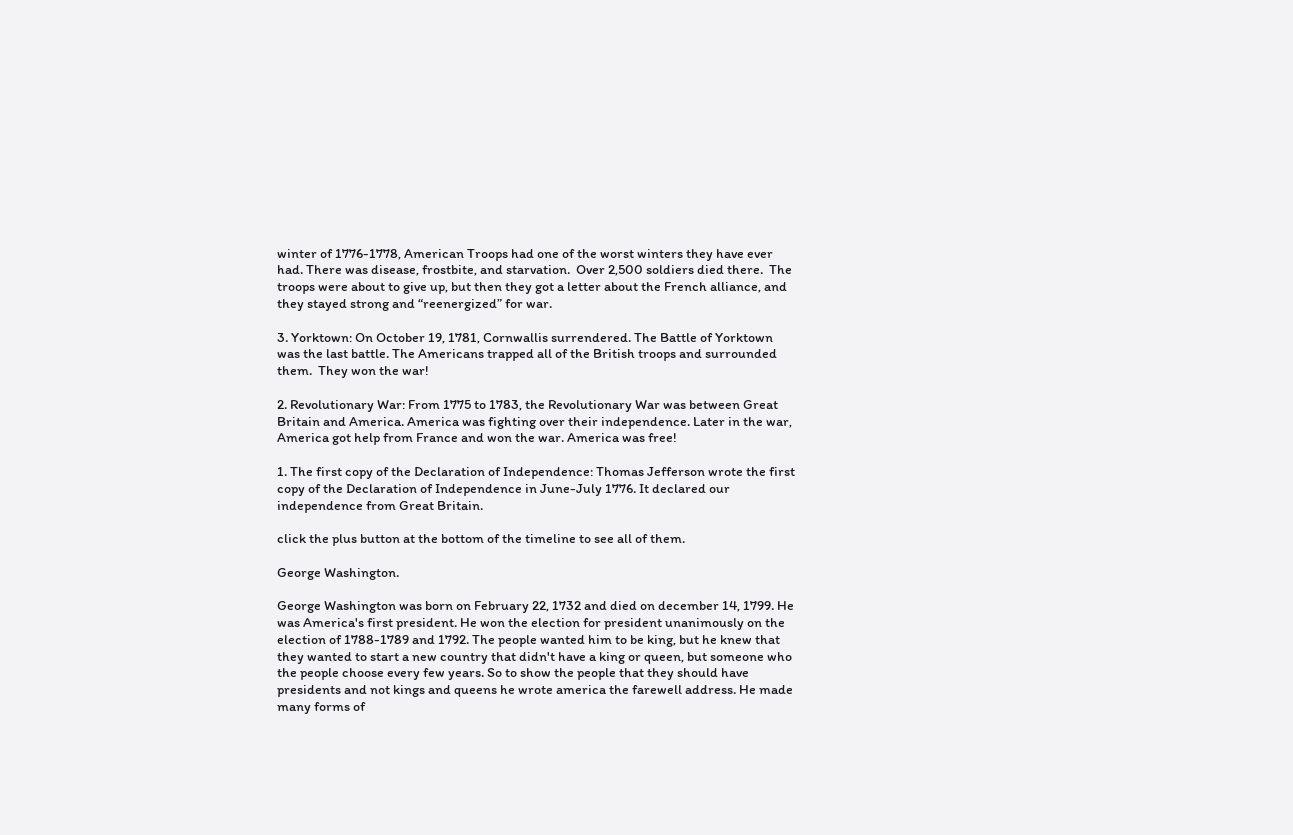winter of 1776-1778, American Troops had one of the worst winters they have ever had. There was disease, frostbite, and starvation.  Over 2,500 soldiers died there.  The troops were about to give up, but then they got a letter about the French alliance, and they stayed strong and “reenergized” for war.

3. Yorktown: On October 19, 1781, Cornwallis surrendered. The Battle of Yorktown was the last battle. The Americans trapped all of the British troops and surrounded them.  They won the war!

2. Revolutionary War: From 1775 to 1783, the Revolutionary War was between Great Britain and America. America was fighting over their independence. Later in the war, America got help from France and won the war. America was free!

1. The first copy of the Declaration of Independence: Thomas Jefferson wrote the first copy of the Declaration of Independence in June-July 1776. It declared our independence from Great Britain.

click the plus button at the bottom of the timeline to see all of them.

George Washington.

George Washington was born on February 22, 1732 and died on december 14, 1799. He was America's first president. He won the election for president unanimously on the election of 1788-1789 and 1792. The people wanted him to be king, but he knew that they wanted to start a new country that didn't have a king or queen, but someone who the people choose every few years. So to show the people that they should have presidents and not kings and queens he wrote america the farewell address. He made many forms of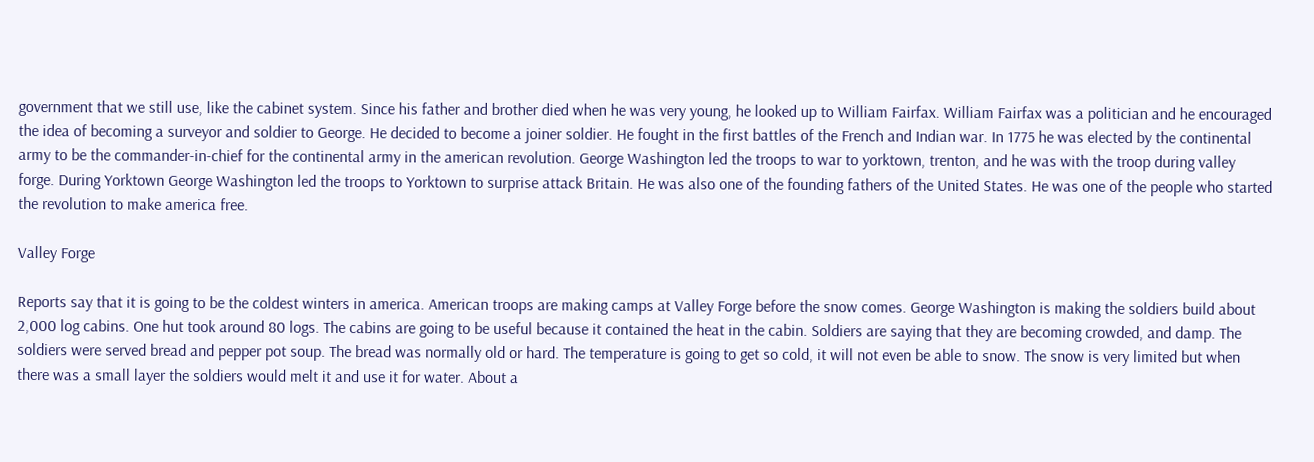government that we still use, like the cabinet system. Since his father and brother died when he was very young, he looked up to William Fairfax. William Fairfax was a politician and he encouraged the idea of becoming a surveyor and soldier to George. He decided to become a joiner soldier. He fought in the first battles of the French and Indian war. In 1775 he was elected by the continental army to be the commander-in-chief for the continental army in the american revolution. George Washington led the troops to war to yorktown, trenton, and he was with the troop during valley forge. During Yorktown George Washington led the troops to Yorktown to surprise attack Britain. He was also one of the founding fathers of the United States. He was one of the people who started the revolution to make america free.

Valley Forge

Reports say that it is going to be the coldest winters in america. American troops are making camps at Valley Forge before the snow comes. George Washington is making the soldiers build about 2,000 log cabins. One hut took around 80 logs. The cabins are going to be useful because it contained the heat in the cabin. Soldiers are saying that they are becoming crowded, and damp. The soldiers were served bread and pepper pot soup. The bread was normally old or hard. The temperature is going to get so cold, it will not even be able to snow. The snow is very limited but when there was a small layer the soldiers would melt it and use it for water. About a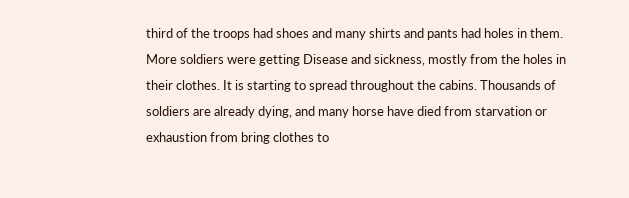third of the troops had shoes and many shirts and pants had holes in them. More soldiers were getting Disease and sickness, mostly from the holes in their clothes. It is starting to spread throughout the cabins. Thousands of soldiers are already dying, and many horse have died from starvation or exhaustion from bring clothes to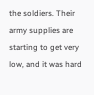the soldiers. Their army supplies are starting to get very low, and it was hard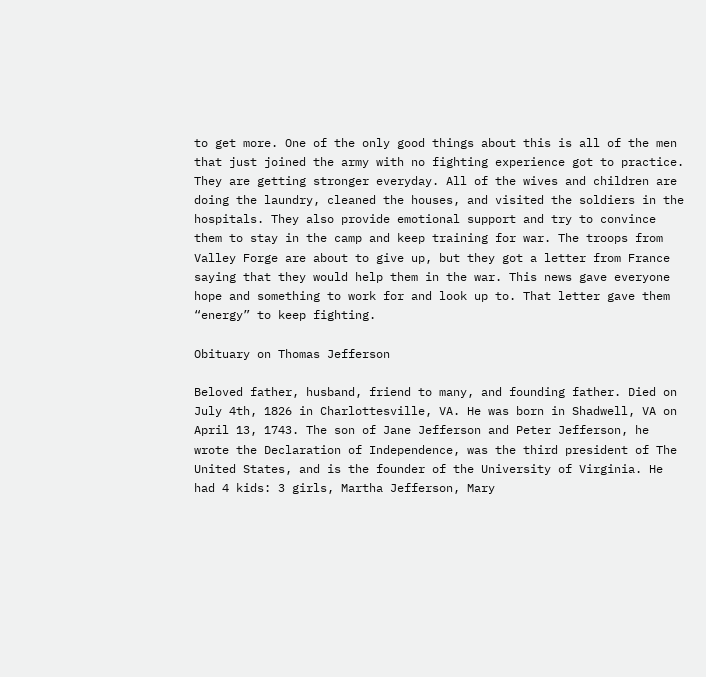to get more. One of the only good things about this is all of the men that just joined the army with no fighting experience got to practice. They are getting stronger everyday. All of the wives and children are doing the laundry, cleaned the houses, and visited the soldiers in the hospitals. They also provide emotional support and try to convince them to stay in the camp and keep training for war. The troops from Valley Forge are about to give up, but they got a letter from France saying that they would help them in the war. This news gave everyone hope and something to work for and look up to. That letter gave them “energy” to keep fighting.

Obituary on Thomas Jefferson

Beloved father, husband, friend to many, and founding father. Died on July 4th, 1826 in Charlottesville, VA. He was born in Shadwell, VA on April 13, 1743. The son of Jane Jefferson and Peter Jefferson, he wrote the Declaration of Independence, was the third president of The United States, and is the founder of the University of Virginia. He had 4 kids: 3 girls, Martha Jefferson, Mary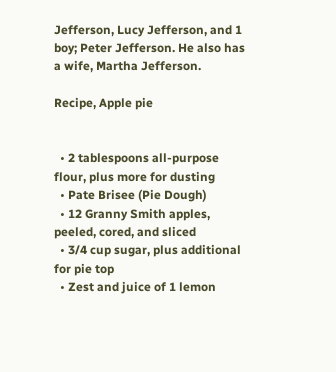Jefferson, Lucy Jefferson, and 1 boy; Peter Jefferson. He also has a wife, Martha Jefferson.

Recipe, Apple pie


  • 2 tablespoons all-purpose flour, plus more for dusting
  • Pate Brisee (Pie Dough)
  • 12 Granny Smith apples, peeled, cored, and sliced
  • 3/4 cup sugar, plus additional for pie top
  • Zest and juice of 1 lemon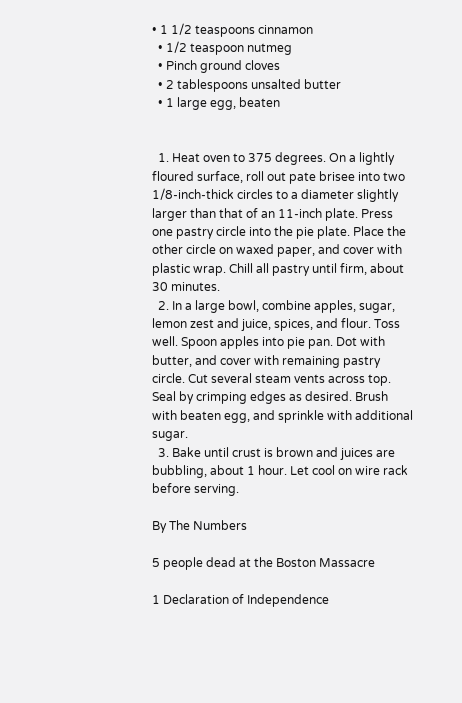• 1 1/2 teaspoons cinnamon
  • 1/2 teaspoon nutmeg
  • Pinch ground cloves
  • 2 tablespoons unsalted butter
  • 1 large egg, beaten


  1. Heat oven to 375 degrees. On a lightly floured surface, roll out pate brisee into two 1/8-inch-thick circles to a diameter slightly larger than that of an 11-inch plate. Press one pastry circle into the pie plate. Place the other circle on waxed paper, and cover with plastic wrap. Chill all pastry until firm, about 30 minutes.
  2. In a large bowl, combine apples, sugar, lemon zest and juice, spices, and flour. Toss well. Spoon apples into pie pan. Dot with butter, and cover with remaining pastry circle. Cut several steam vents across top. Seal by crimping edges as desired. Brush with beaten egg, and sprinkle with additional sugar.
  3. Bake until crust is brown and juices are bubbling, about 1 hour. Let cool on wire rack before serving.

By The Numbers

5 people dead at the Boston Massacre

1 Declaration of Independence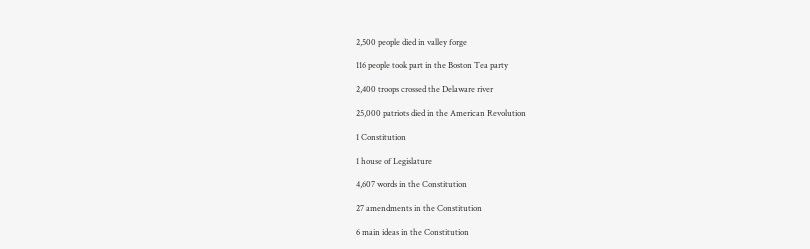2,500 people died in valley forge

116 people took part in the Boston Tea party

2,400 troops crossed the Delaware river

25,000 patriots died in the American Revolution

1 Constitution

1 house of Legislature

4,607 words in the Constitution

27 amendments in the Constitution

6 main ideas in the Constitution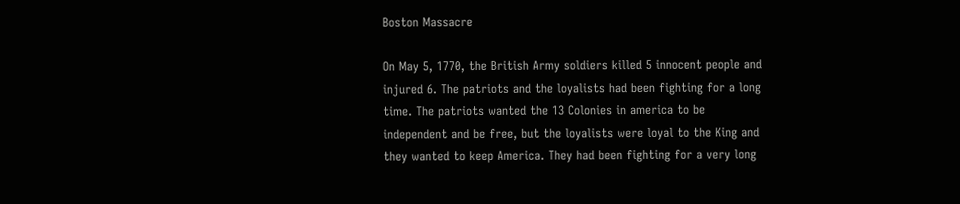Boston Massacre

On May 5, 1770, the British Army soldiers killed 5 innocent people and injured 6. The patriots and the loyalists had been fighting for a long time. The patriots wanted the 13 Colonies in america to be independent and be free, but the loyalists were loyal to the King and they wanted to keep America. They had been fighting for a very long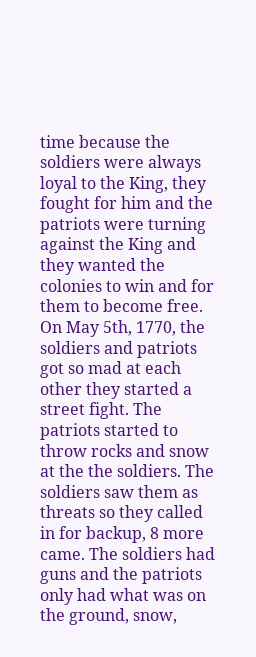time because the soldiers were always loyal to the King, they fought for him and the patriots were turning against the King and they wanted the colonies to win and for them to become free. On May 5th, 1770, the soldiers and patriots got so mad at each other they started a street fight. The patriots started to throw rocks and snow at the the soldiers. The soldiers saw them as threats so they called in for backup, 8 more came. The soldiers had guns and the patriots only had what was on the ground, snow,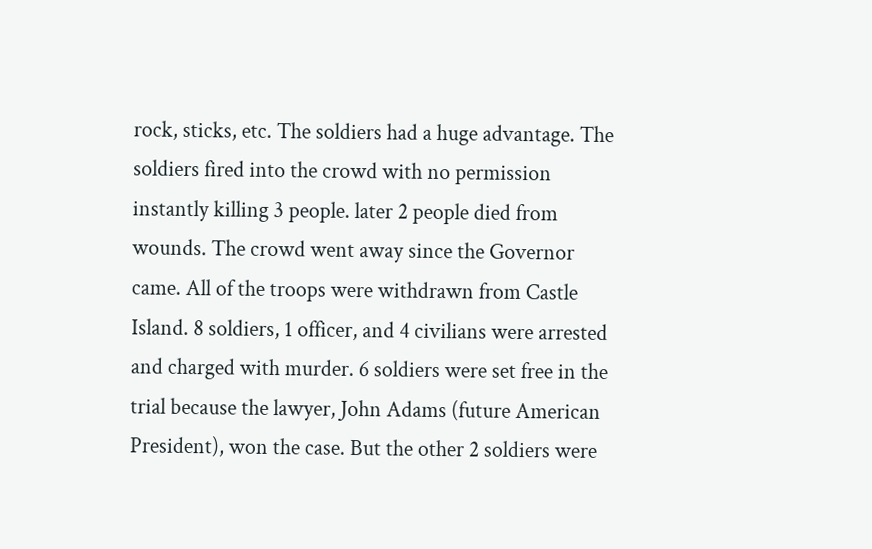rock, sticks, etc. The soldiers had a huge advantage. The soldiers fired into the crowd with no permission instantly killing 3 people. later 2 people died from wounds. The crowd went away since the Governor came. All of the troops were withdrawn from Castle Island. 8 soldiers, 1 officer, and 4 civilians were arrested and charged with murder. 6 soldiers were set free in the trial because the lawyer, John Adams (future American President), won the case. But the other 2 soldiers were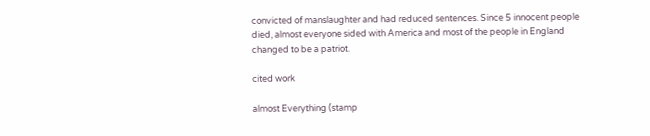convicted of manslaughter and had reduced sentences. Since 5 innocent people died, almost everyone sided with America and most of the people in England changed to be a patriot.

cited work

almost Everything (stamp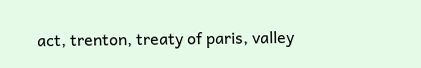act, trenton, treaty of paris, valley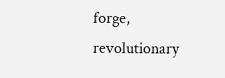forge, revolutionary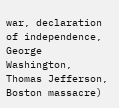war, declaration of independence, George Washington, Thomas Jefferson, Boston massacre)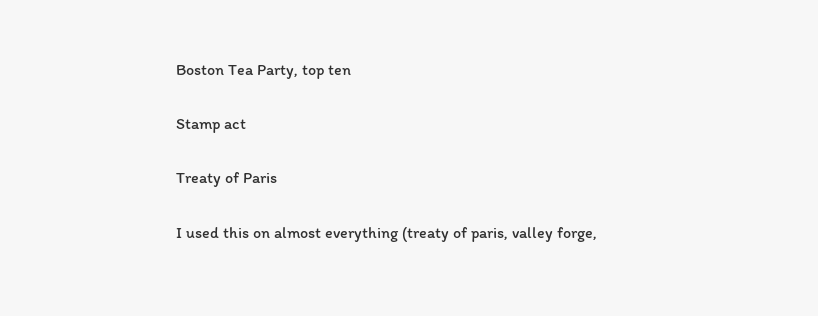Boston Tea Party, top ten

Stamp act

Treaty of Paris

I used this on almost everything (treaty of paris, valley forge,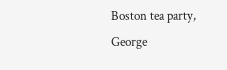Boston tea party, George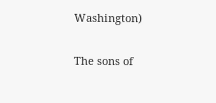Washington)

The sons of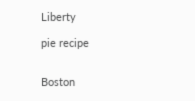Liberty

pie recipe


Boston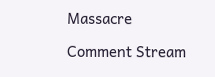Massacre

Comment Stream